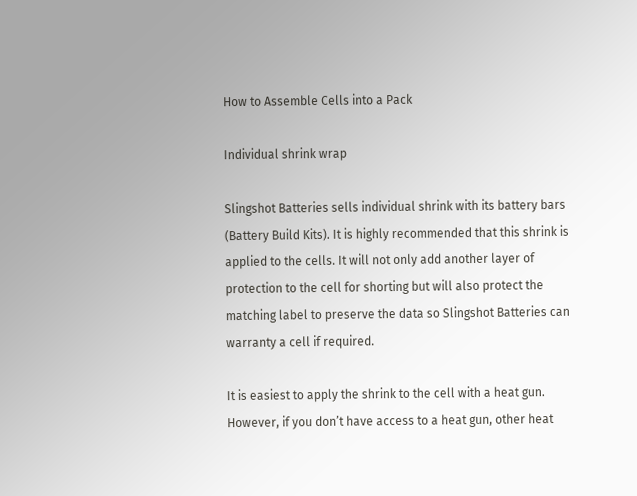How to Assemble Cells into a Pack

Individual shrink wrap

Slingshot Batteries sells individual shrink with its battery bars (Battery Build Kits). It is highly recommended that this shrink is applied to the cells. It will not only add another layer of protection to the cell for shorting but will also protect the matching label to preserve the data so Slingshot Batteries can warranty a cell if required.

It is easiest to apply the shrink to the cell with a heat gun. However, if you don’t have access to a heat gun, other heat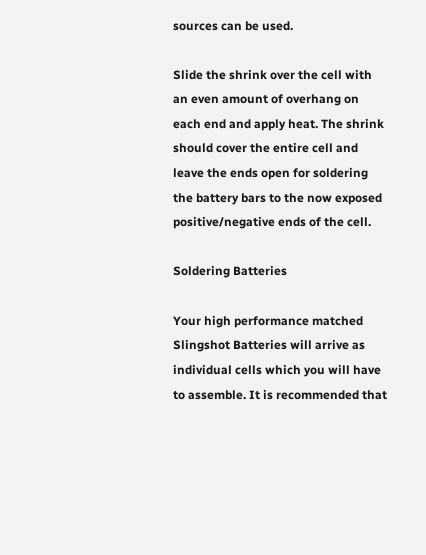sources can be used.

Slide the shrink over the cell with an even amount of overhang on each end and apply heat. The shrink should cover the entire cell and leave the ends open for soldering the battery bars to the now exposed positive/negative ends of the cell.

Soldering Batteries

Your high performance matched Slingshot Batteries will arrive as individual cells which you will have to assemble. It is recommended that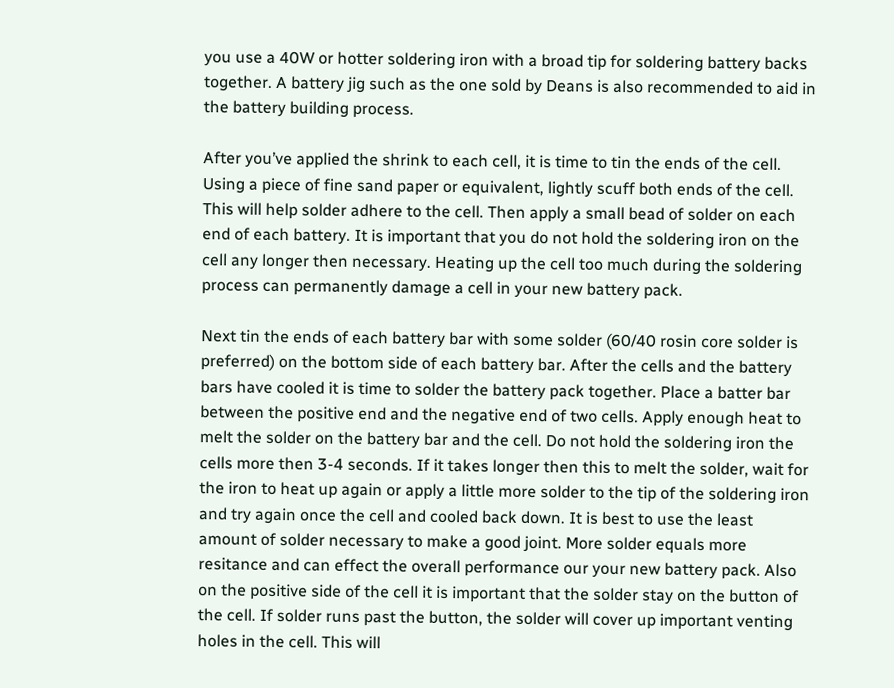you use a 40W or hotter soldering iron with a broad tip for soldering battery backs together. A battery jig such as the one sold by Deans is also recommended to aid in the battery building process.

After you’ve applied the shrink to each cell, it is time to tin the ends of the cell. Using a piece of fine sand paper or equivalent, lightly scuff both ends of the cell. This will help solder adhere to the cell. Then apply a small bead of solder on each end of each battery. It is important that you do not hold the soldering iron on the cell any longer then necessary. Heating up the cell too much during the soldering process can permanently damage a cell in your new battery pack.

Next tin the ends of each battery bar with some solder (60/40 rosin core solder is preferred) on the bottom side of each battery bar. After the cells and the battery bars have cooled it is time to solder the battery pack together. Place a batter bar between the positive end and the negative end of two cells. Apply enough heat to melt the solder on the battery bar and the cell. Do not hold the soldering iron the cells more then 3-4 seconds. If it takes longer then this to melt the solder, wait for the iron to heat up again or apply a little more solder to the tip of the soldering iron and try again once the cell and cooled back down. It is best to use the least amount of solder necessary to make a good joint. More solder equals more resitance and can effect the overall performance our your new battery pack. Also on the positive side of the cell it is important that the solder stay on the button of the cell. If solder runs past the button, the solder will cover up important venting holes in the cell. This will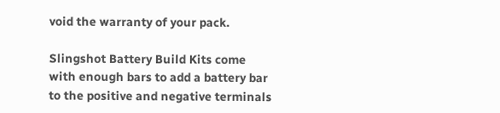void the warranty of your pack.

Slingshot Battery Build Kits come with enough bars to add a battery bar to the positive and negative terminals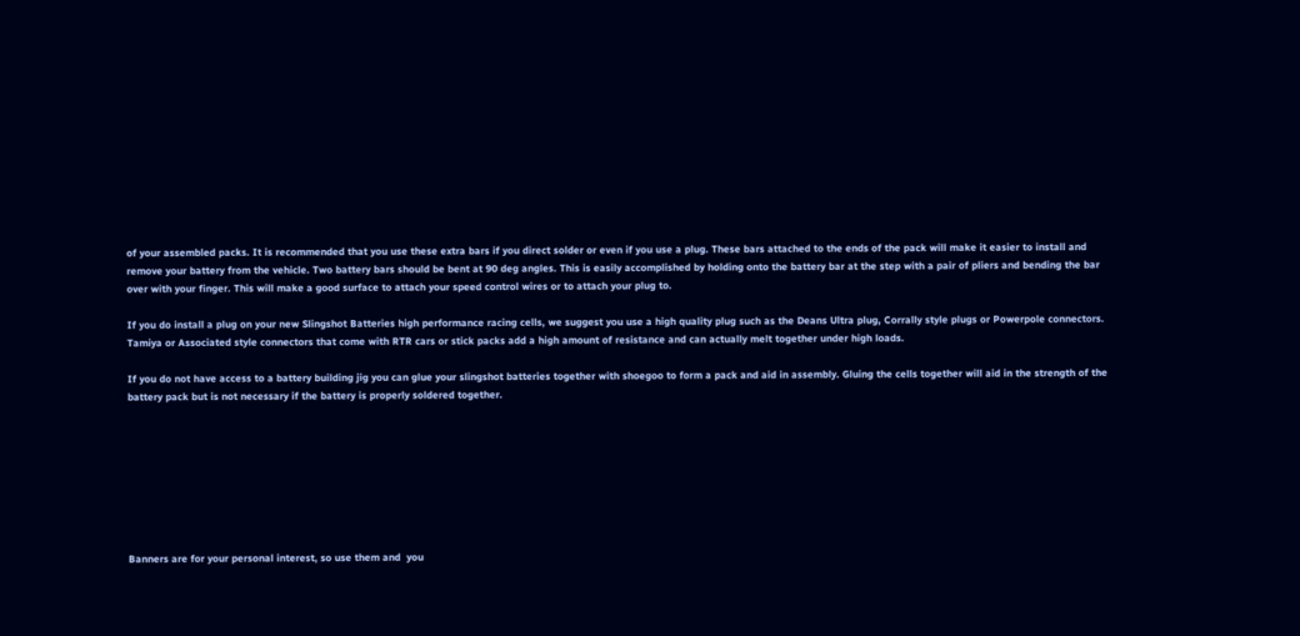of your assembled packs. It is recommended that you use these extra bars if you direct solder or even if you use a plug. These bars attached to the ends of the pack will make it easier to install and remove your battery from the vehicle. Two battery bars should be bent at 90 deg angles. This is easily accomplished by holding onto the battery bar at the step with a pair of pliers and bending the bar over with your finger. This will make a good surface to attach your speed control wires or to attach your plug to.

If you do install a plug on your new Slingshot Batteries high performance racing cells, we suggest you use a high quality plug such as the Deans Ultra plug, Corrally style plugs or Powerpole connectors. Tamiya or Associated style connectors that come with RTR cars or stick packs add a high amount of resistance and can actually melt together under high loads.

If you do not have access to a battery building jig you can glue your slingshot batteries together with shoegoo to form a pack and aid in assembly. Gluing the cells together will aid in the strength of the battery pack but is not necessary if the battery is properly soldered together.








Banners are for your personal interest, so use them and  you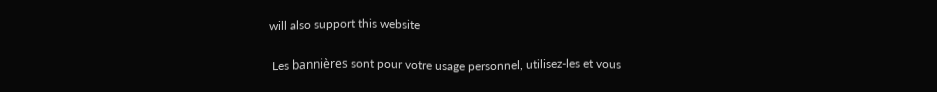will also support this website

 Les bannières sont pour votre usage personnel, utilisez-les et vous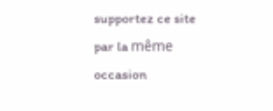supportez ce site par la même occasion